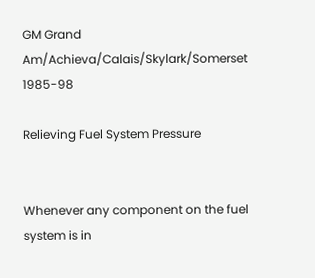GM Grand Am/Achieva/Calais/Skylark/Somerset 1985-98

Relieving Fuel System Pressure


Whenever any component on the fuel system is in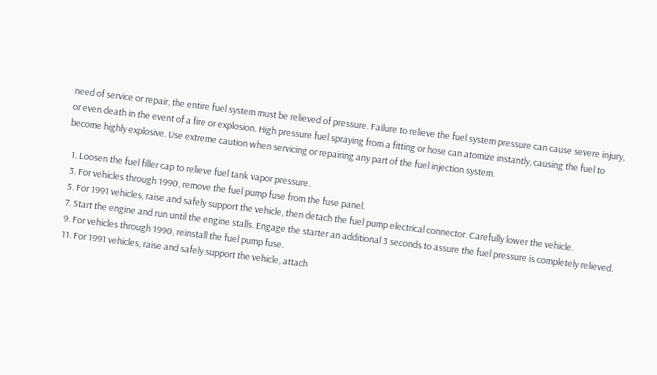need of service or repair, the entire fuel system must be relieved of pressure. Failure to relieve the fuel system pressure can cause severe injury, or even death in the event of a fire or explosion. High pressure fuel spraying from a fitting or hose can atomize instantly, causing the fuel to become highly explosive. Use extreme caution when servicing or repairing any part of the fuel injection system.

  1. Loosen the fuel filler cap to relieve fuel tank vapor pressure.
  3. For vehicles through 1990, remove the fuel pump fuse from the fuse panel.
  5. For 1991 vehicles, raise and safely support the vehicle, then detach the fuel pump electrical connector. Carefully lower the vehicle.
  7. Start the engine and run until the engine stalls. Engage the starter an additional 3 seconds to assure the fuel pressure is completely relieved.
  9. For vehicles through 1990, reinstall the fuel pump fuse.
  11. For 1991 vehicles, raise and safely support the vehicle, attach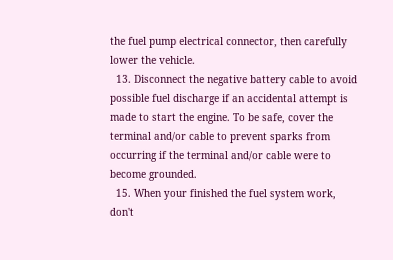the fuel pump electrical connector, then carefully lower the vehicle.
  13. Disconnect the negative battery cable to avoid possible fuel discharge if an accidental attempt is made to start the engine. To be safe, cover the terminal and/or cable to prevent sparks from occurring if the terminal and/or cable were to become grounded.
  15. When your finished the fuel system work, don't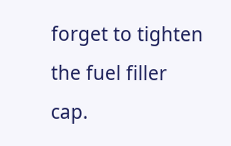forget to tighten the fuel filler cap.